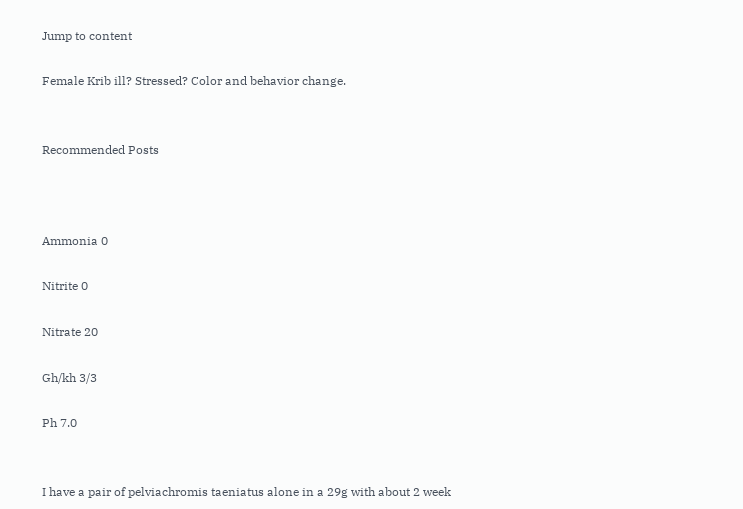Jump to content

Female Krib ill? Stressed? Color and behavior change.


Recommended Posts



Ammonia 0

Nitrite 0

Nitrate 20

Gh/kh 3/3

Ph 7.0


I have a pair of pelviachromis taeniatus alone in a 29g with about 2 week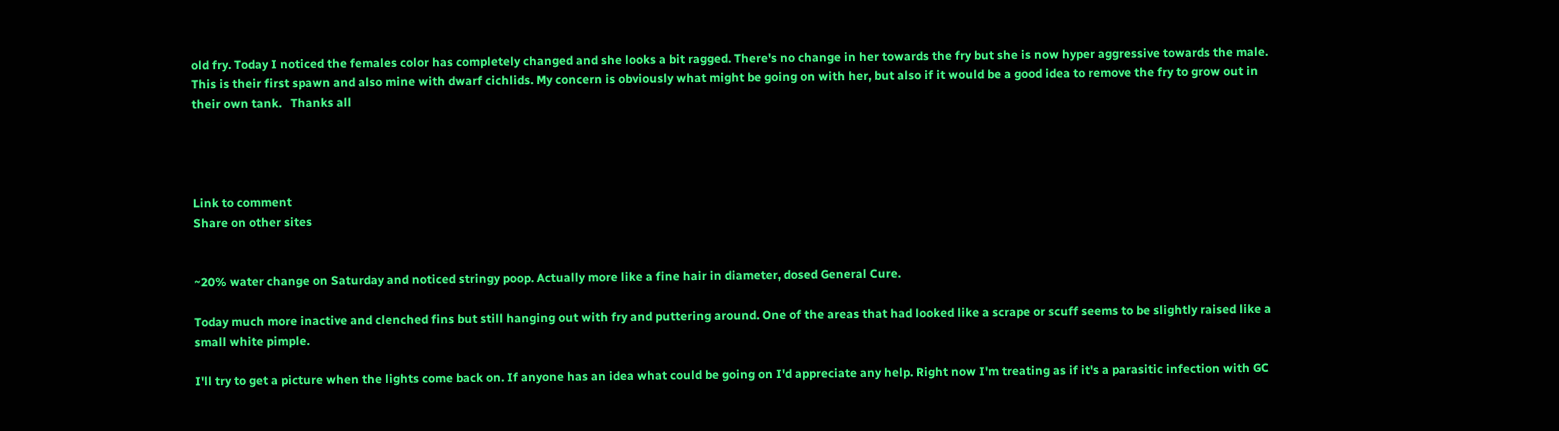old fry. Today I noticed the females color has completely changed and she looks a bit ragged. There's no change in her towards the fry but she is now hyper aggressive towards the male. This is their first spawn and also mine with dwarf cichlids. My concern is obviously what might be going on with her, but also if it would be a good idea to remove the fry to grow out in their own tank.   Thanks all




Link to comment
Share on other sites


~20% water change on Saturday and noticed stringy poop. Actually more like a fine hair in diameter, dosed General Cure.

Today much more inactive and clenched fins but still hanging out with fry and puttering around. One of the areas that had looked like a scrape or scuff seems to be slightly raised like a small white pimple.

I'll try to get a picture when the lights come back on. If anyone has an idea what could be going on I'd appreciate any help. Right now I'm treating as if it's a parasitic infection with GC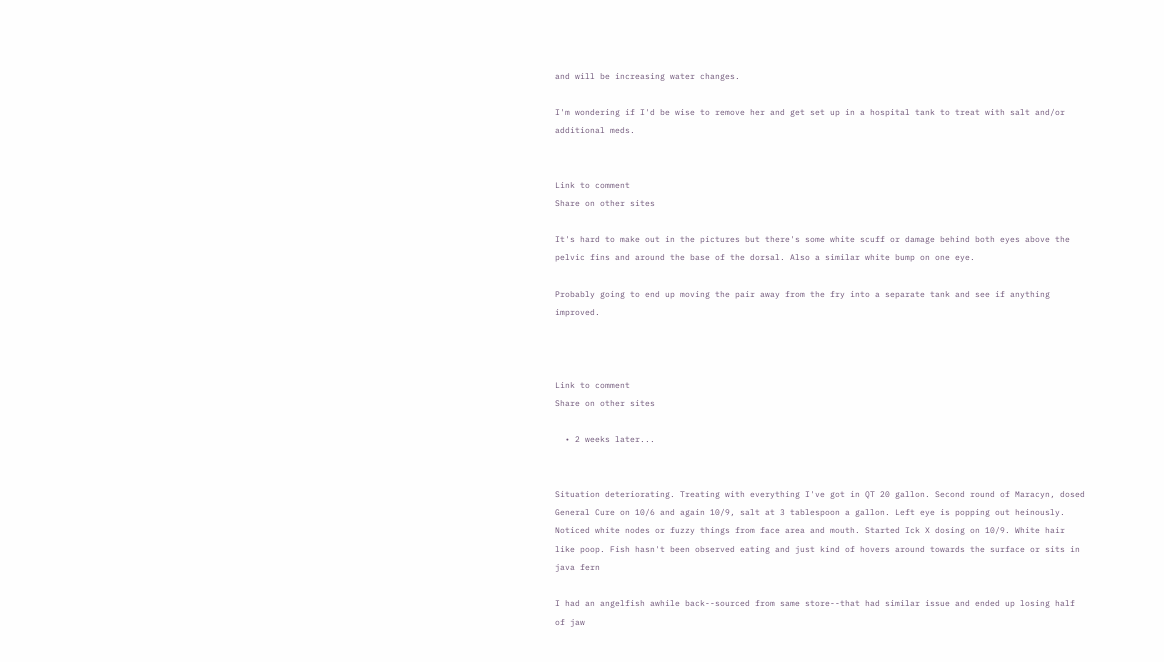and will be increasing water changes.

I'm wondering if I'd be wise to remove her and get set up in a hospital tank to treat with salt and/or additional meds.


Link to comment
Share on other sites

It's hard to make out in the pictures but there's some white scuff or damage behind both eyes above the pelvic fins and around the base of the dorsal. Also a similar white bump on one eye.

Probably going to end up moving the pair away from the fry into a separate tank and see if anything improved.



Link to comment
Share on other sites

  • 2 weeks later...


Situation deteriorating. Treating with everything I've got in QT 20 gallon. Second round of Maracyn, dosed General Cure on 10/6 and again 10/9, salt at 3 tablespoon a gallon. Left eye is popping out heinously. Noticed white nodes or fuzzy things from face area and mouth. Started Ick X dosing on 10/9. White hair like poop. Fish hasn't been observed eating and just kind of hovers around towards the surface or sits in java fern

I had an angelfish awhile back--sourced from same store--that had similar issue and ended up losing half of jaw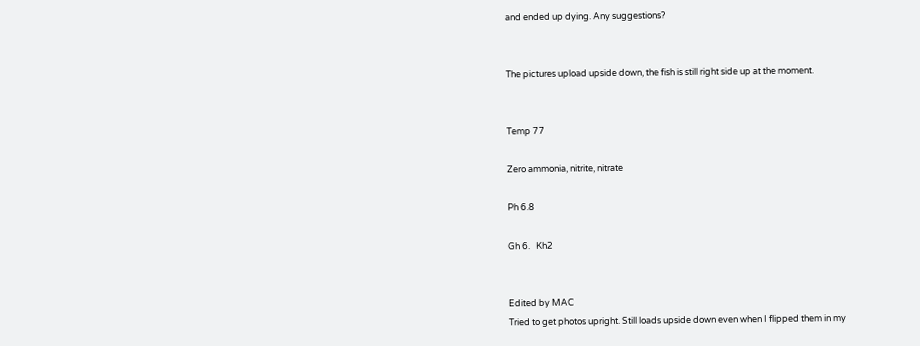and ended up dying. Any suggestions?


The pictures upload upside down, the fish is still right side up at the moment.


Temp 77

Zero ammonia, nitrite, nitrate

Ph 6.8

Gh 6.   Kh2


Edited by MAC
Tried to get photos upright. Still loads upside down even when I flipped them in my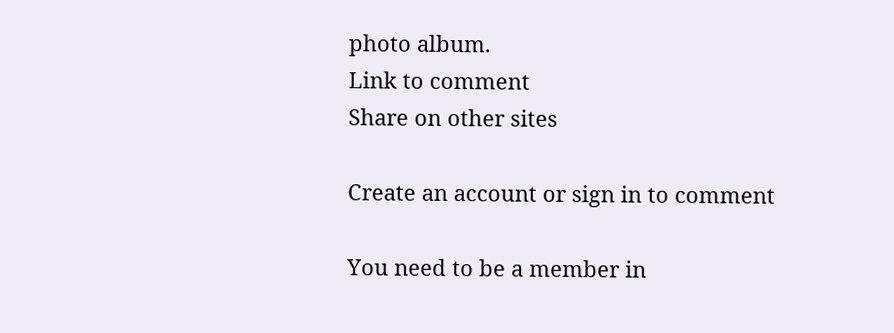photo album.
Link to comment
Share on other sites

Create an account or sign in to comment

You need to be a member in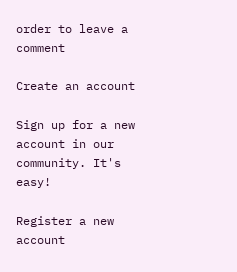order to leave a comment

Create an account

Sign up for a new account in our community. It's easy!

Register a new account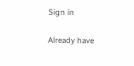Sign in

Already have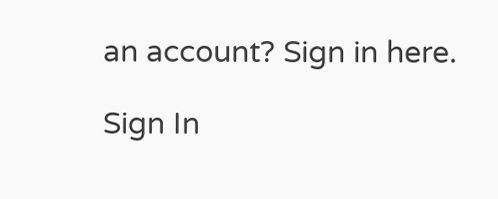an account? Sign in here.

Sign In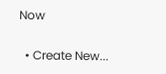Now

  • Create New...